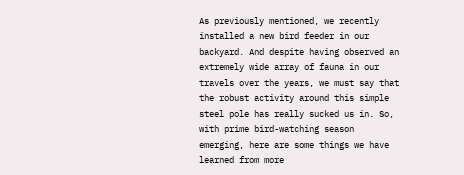As previously mentioned, we recently installed a new bird feeder in our backyard. And despite having observed an extremely wide array of fauna in our travels over the years, we must say that the robust activity around this simple steel pole has really sucked us in. So, with prime bird-watching season emerging, here are some things we have learned from more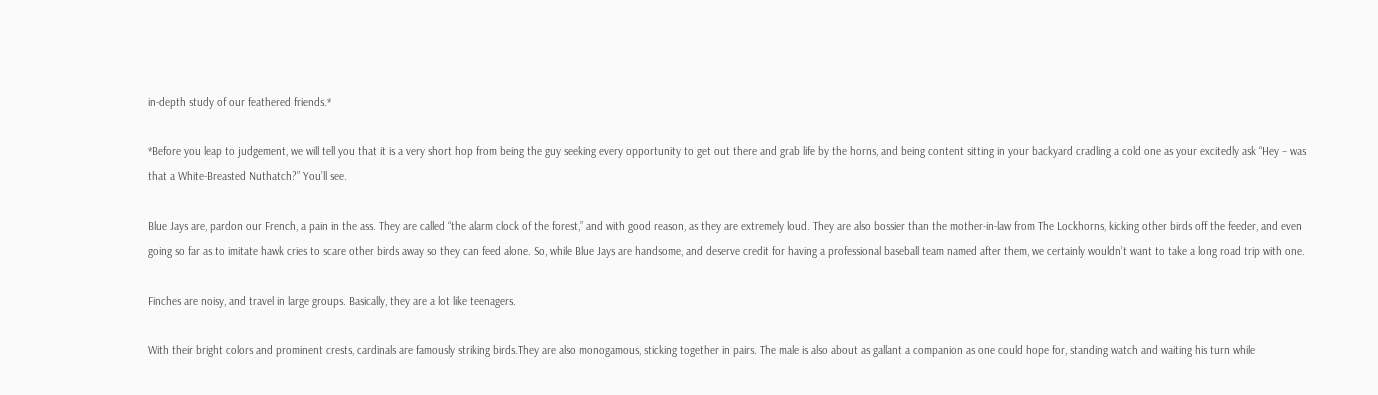in-depth study of our feathered friends.*

*Before you leap to judgement, we will tell you that it is a very short hop from being the guy seeking every opportunity to get out there and grab life by the horns, and being content sitting in your backyard cradling a cold one as your excitedly ask “Hey – was that a White-Breasted Nuthatch?” You’ll see.

Blue Jays are, pardon our French, a pain in the ass. They are called “the alarm clock of the forest,” and with good reason, as they are extremely loud. They are also bossier than the mother-in-law from The Lockhorns, kicking other birds off the feeder, and even going so far as to imitate hawk cries to scare other birds away so they can feed alone. So, while Blue Jays are handsome, and deserve credit for having a professional baseball team named after them, we certainly wouldn’t want to take a long road trip with one.

Finches are noisy, and travel in large groups. Basically, they are a lot like teenagers.

With their bright colors and prominent crests, cardinals are famously striking birds.They are also monogamous, sticking together in pairs. The male is also about as gallant a companion as one could hope for, standing watch and waiting his turn while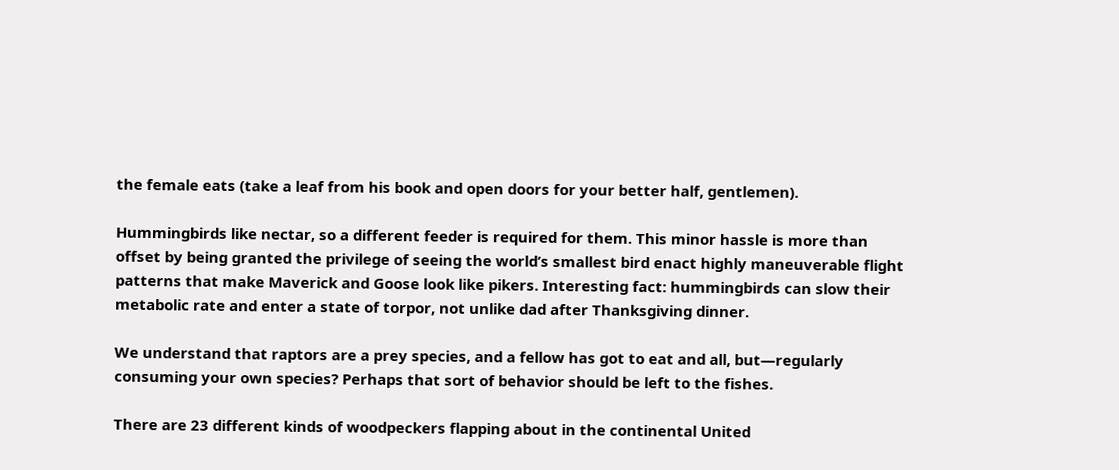the female eats (take a leaf from his book and open doors for your better half, gentlemen).

Hummingbirds like nectar, so a different feeder is required for them. This minor hassle is more than offset by being granted the privilege of seeing the world’s smallest bird enact highly maneuverable flight patterns that make Maverick and Goose look like pikers. Interesting fact: hummingbirds can slow their metabolic rate and enter a state of torpor, not unlike dad after Thanksgiving dinner.

We understand that raptors are a prey species, and a fellow has got to eat and all, but—regularly consuming your own species? Perhaps that sort of behavior should be left to the fishes.

There are 23 different kinds of woodpeckers flapping about in the continental United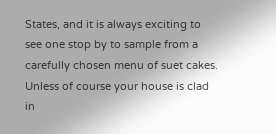States, and it is always exciting to see one stop by to sample from a carefully chosen menu of suet cakes. Unless of course your house is clad in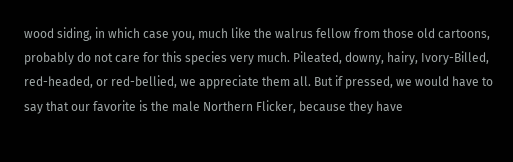wood siding, in which case you, much like the walrus fellow from those old cartoons, probably do not care for this species very much. Pileated, downy, hairy, Ivory-Billed, red-headed, or red-bellied, we appreciate them all. But if pressed, we would have to say that our favorite is the male Northern Flicker, because they have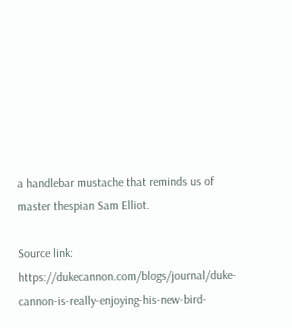a handlebar mustache that reminds us of master thespian Sam Elliot.

Source link: https://dukecannon.com/blogs/journal/duke-cannon-is-really-enjoying-his-new-bird-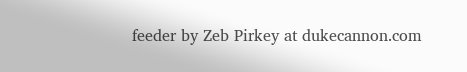feeder by Zeb Pirkey at dukecannon.com